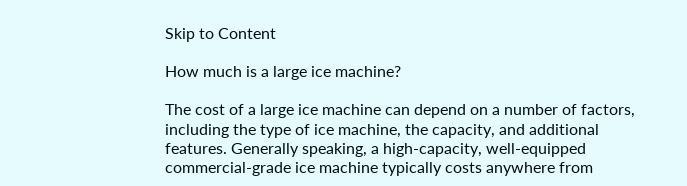Skip to Content

How much is a large ice machine?

The cost of a large ice machine can depend on a number of factors, including the type of ice machine, the capacity, and additional features. Generally speaking, a high-capacity, well-equipped commercial-grade ice machine typically costs anywhere from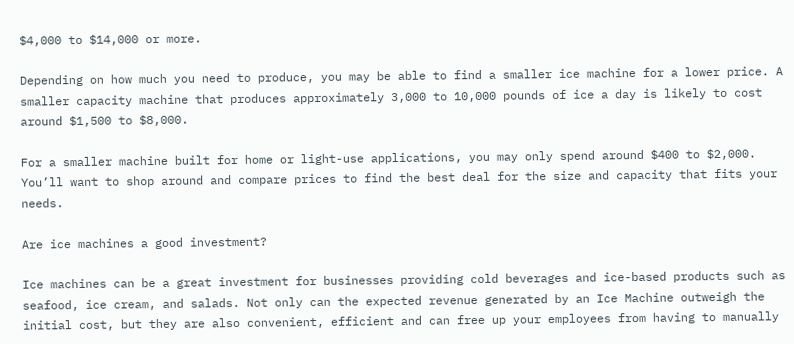$4,000 to $14,000 or more.

Depending on how much you need to produce, you may be able to find a smaller ice machine for a lower price. A smaller capacity machine that produces approximately 3,000 to 10,000 pounds of ice a day is likely to cost around $1,500 to $8,000.

For a smaller machine built for home or light-use applications, you may only spend around $400 to $2,000. You’ll want to shop around and compare prices to find the best deal for the size and capacity that fits your needs.

Are ice machines a good investment?

Ice machines can be a great investment for businesses providing cold beverages and ice-based products such as seafood, ice cream, and salads. Not only can the expected revenue generated by an Ice Machine outweigh the initial cost, but they are also convenient, efficient and can free up your employees from having to manually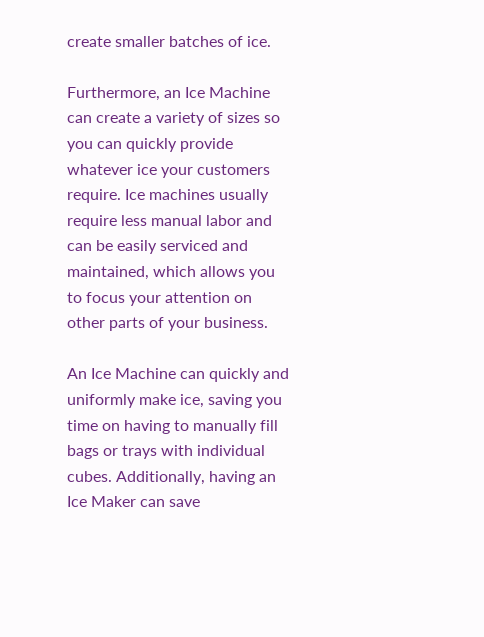create smaller batches of ice.

Furthermore, an Ice Machine can create a variety of sizes so you can quickly provide whatever ice your customers require. Ice machines usually require less manual labor and can be easily serviced and maintained, which allows you to focus your attention on other parts of your business.

An Ice Machine can quickly and uniformly make ice, saving you time on having to manually fill bags or trays with individual cubes. Additionally, having an Ice Maker can save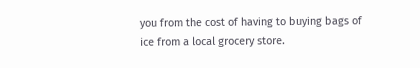you from the cost of having to buying bags of ice from a local grocery store.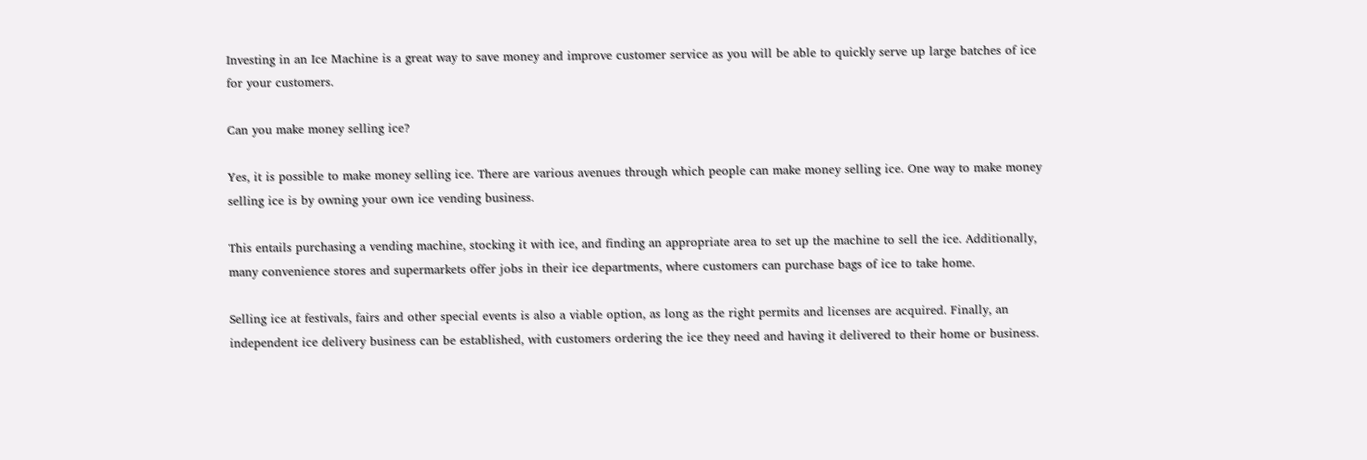Investing in an Ice Machine is a great way to save money and improve customer service as you will be able to quickly serve up large batches of ice for your customers.

Can you make money selling ice?

Yes, it is possible to make money selling ice. There are various avenues through which people can make money selling ice. One way to make money selling ice is by owning your own ice vending business.

This entails purchasing a vending machine, stocking it with ice, and finding an appropriate area to set up the machine to sell the ice. Additionally, many convenience stores and supermarkets offer jobs in their ice departments, where customers can purchase bags of ice to take home.

Selling ice at festivals, fairs and other special events is also a viable option, as long as the right permits and licenses are acquired. Finally, an independent ice delivery business can be established, with customers ordering the ice they need and having it delivered to their home or business.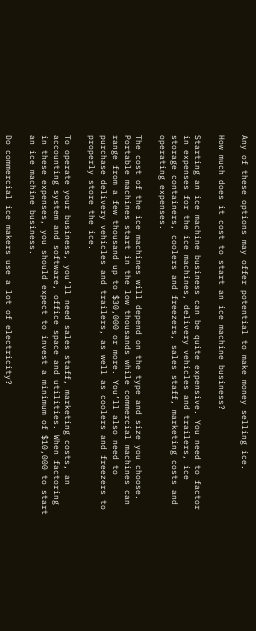Any of these options may offer potential to make money selling ice.

How much does it cost to start an ice machine business?

Starting an ice machine business can be quite expensive. You need to factor in expenses for the ice machines, delivery vehicles and trailers, ice storage containers, coolers and freezers, sales staff, marketing costs and operating expenses.

The cost of the ice machines will depend on the type and size you choose. Portable machines start in the low thousands while commercial machines can range from a few thousand up to $30,000 or more. You’ll also need to purchase delivery vehicles and trailers, as well as coolers and freezers to properly store the ice.

To operate your business, you’ll need sales staff, marketing costs, an accounting system and software, office space and utilities. When factoring in these expenses, you should expect to invest a minimum of $10,000 to start an ice machine business.

Do commercial ice makers use a lot of electricity?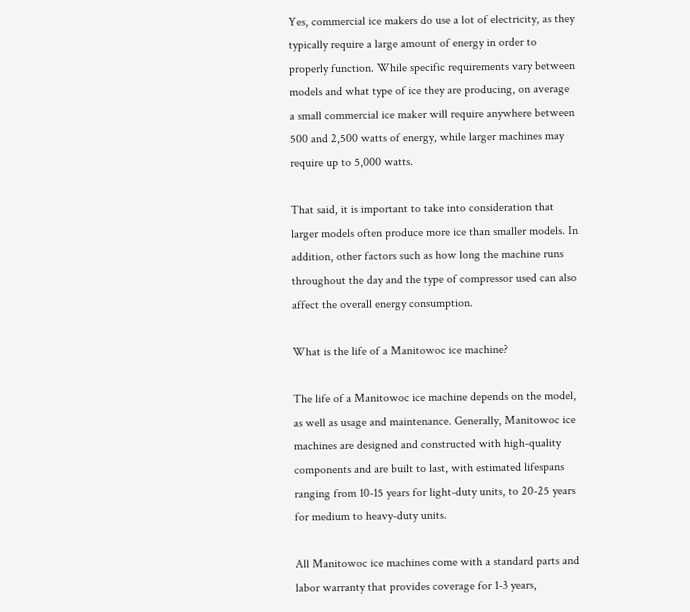Yes, commercial ice makers do use a lot of electricity, as they typically require a large amount of energy in order to properly function. While specific requirements vary between models and what type of ice they are producing, on average a small commercial ice maker will require anywhere between 500 and 2,500 watts of energy, while larger machines may require up to 5,000 watts.

That said, it is important to take into consideration that larger models often produce more ice than smaller models. In addition, other factors such as how long the machine runs throughout the day and the type of compressor used can also affect the overall energy consumption.

What is the life of a Manitowoc ice machine?

The life of a Manitowoc ice machine depends on the model, as well as usage and maintenance. Generally, Manitowoc ice machines are designed and constructed with high-quality components and are built to last, with estimated lifespans ranging from 10-15 years for light-duty units, to 20-25 years for medium to heavy-duty units.

All Manitowoc ice machines come with a standard parts and labor warranty that provides coverage for 1-3 years,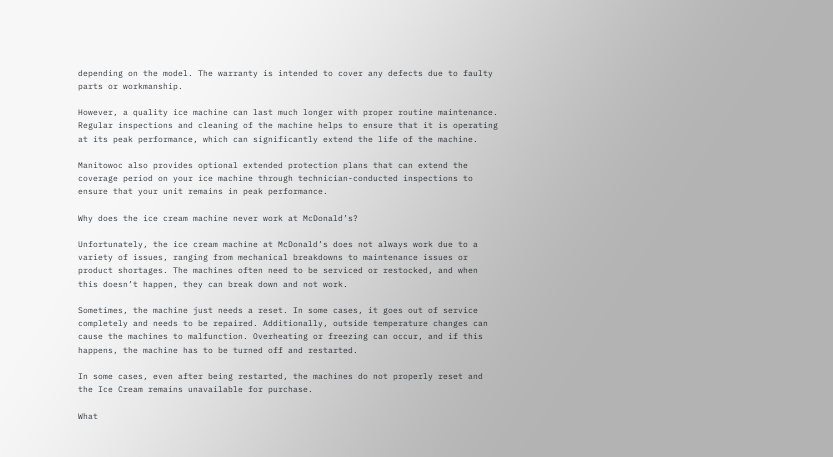depending on the model. The warranty is intended to cover any defects due to faulty parts or workmanship.

However, a quality ice machine can last much longer with proper routine maintenance. Regular inspections and cleaning of the machine helps to ensure that it is operating at its peak performance, which can significantly extend the life of the machine.

Manitowoc also provides optional extended protection plans that can extend the coverage period on your ice machine through technician-conducted inspections to ensure that your unit remains in peak performance.

Why does the ice cream machine never work at McDonald’s?

Unfortunately, the ice cream machine at McDonald’s does not always work due to a variety of issues, ranging from mechanical breakdowns to maintenance issues or product shortages. The machines often need to be serviced or restocked, and when this doesn’t happen, they can break down and not work.

Sometimes, the machine just needs a reset. In some cases, it goes out of service completely and needs to be repaired. Additionally, outside temperature changes can cause the machines to malfunction. Overheating or freezing can occur, and if this happens, the machine has to be turned off and restarted.

In some cases, even after being restarted, the machines do not properly reset and the Ice Cream remains unavailable for purchase.

What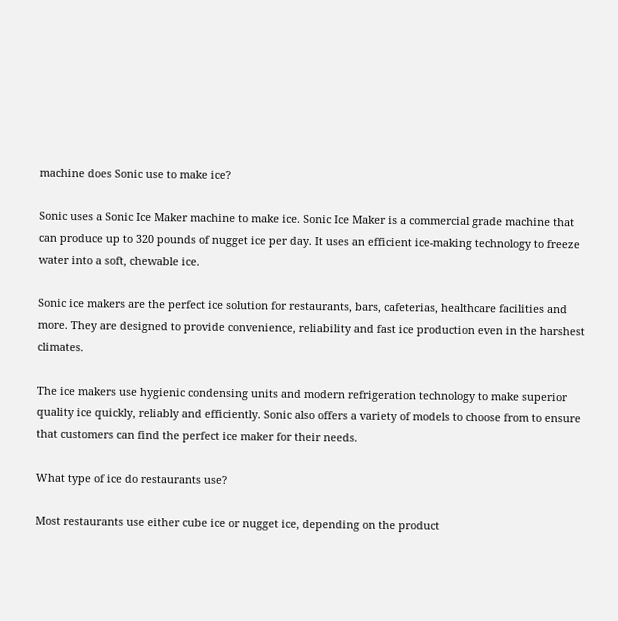machine does Sonic use to make ice?

Sonic uses a Sonic Ice Maker machine to make ice. Sonic Ice Maker is a commercial grade machine that can produce up to 320 pounds of nugget ice per day. It uses an efficient ice-making technology to freeze water into a soft, chewable ice.

Sonic ice makers are the perfect ice solution for restaurants, bars, cafeterias, healthcare facilities and more. They are designed to provide convenience, reliability and fast ice production even in the harshest climates.

The ice makers use hygienic condensing units and modern refrigeration technology to make superior quality ice quickly, reliably and efficiently. Sonic also offers a variety of models to choose from to ensure that customers can find the perfect ice maker for their needs.

What type of ice do restaurants use?

Most restaurants use either cube ice or nugget ice, depending on the product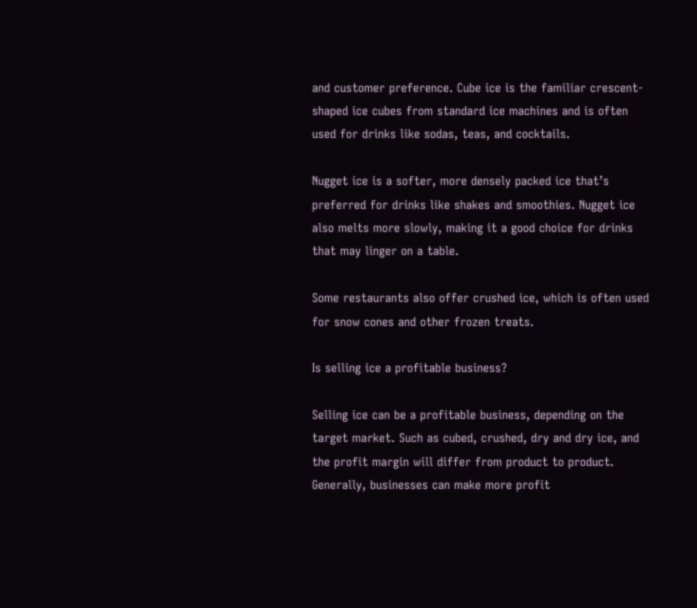and customer preference. Cube ice is the familiar crescent-shaped ice cubes from standard ice machines and is often used for drinks like sodas, teas, and cocktails.

Nugget ice is a softer, more densely packed ice that’s preferred for drinks like shakes and smoothies. Nugget ice also melts more slowly, making it a good choice for drinks that may linger on a table.

Some restaurants also offer crushed ice, which is often used for snow cones and other frozen treats.

Is selling ice a profitable business?

Selling ice can be a profitable business, depending on the target market. Such as cubed, crushed, dry and dry ice, and the profit margin will differ from product to product. Generally, businesses can make more profit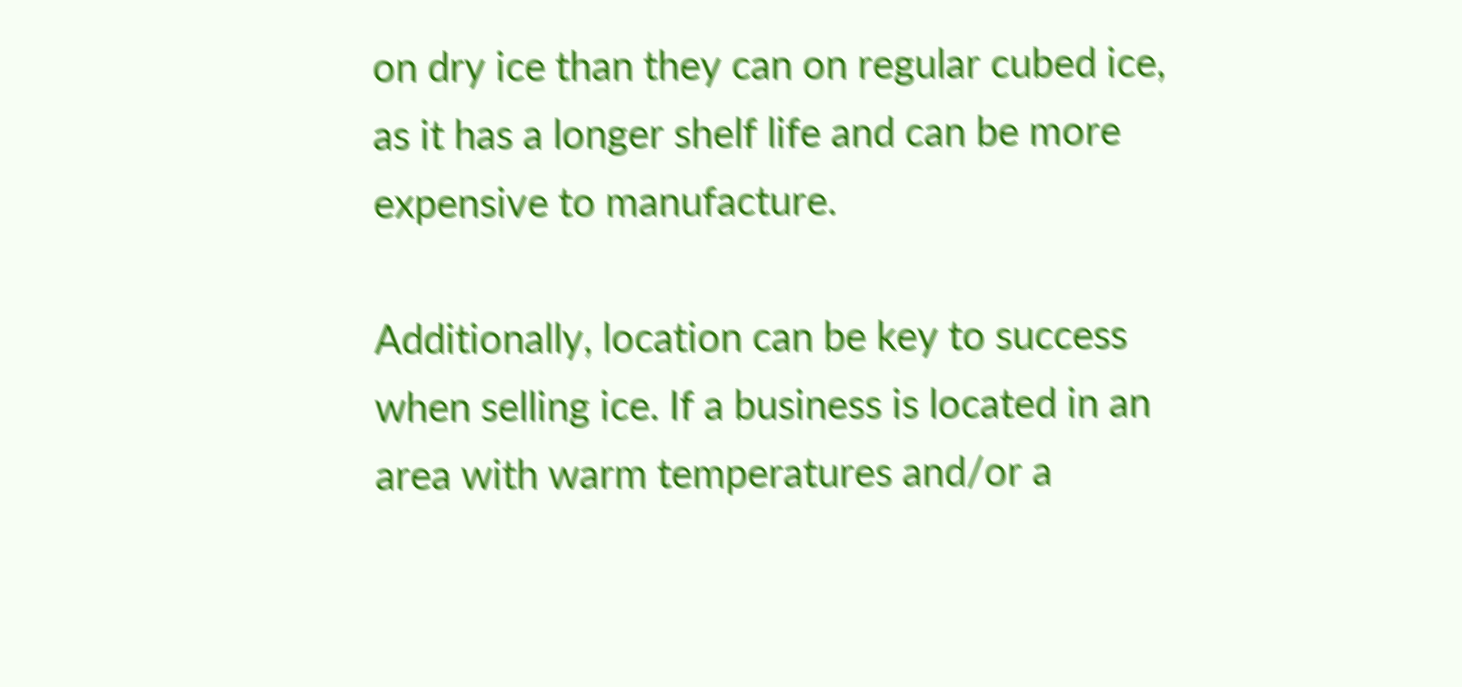on dry ice than they can on regular cubed ice, as it has a longer shelf life and can be more expensive to manufacture.

Additionally, location can be key to success when selling ice. If a business is located in an area with warm temperatures and/or a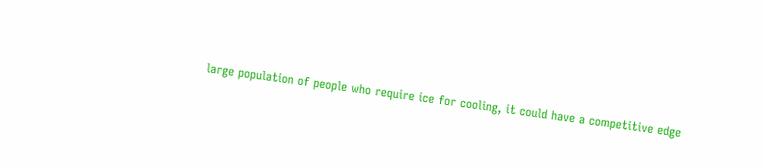large population of people who require ice for cooling, it could have a competitive edge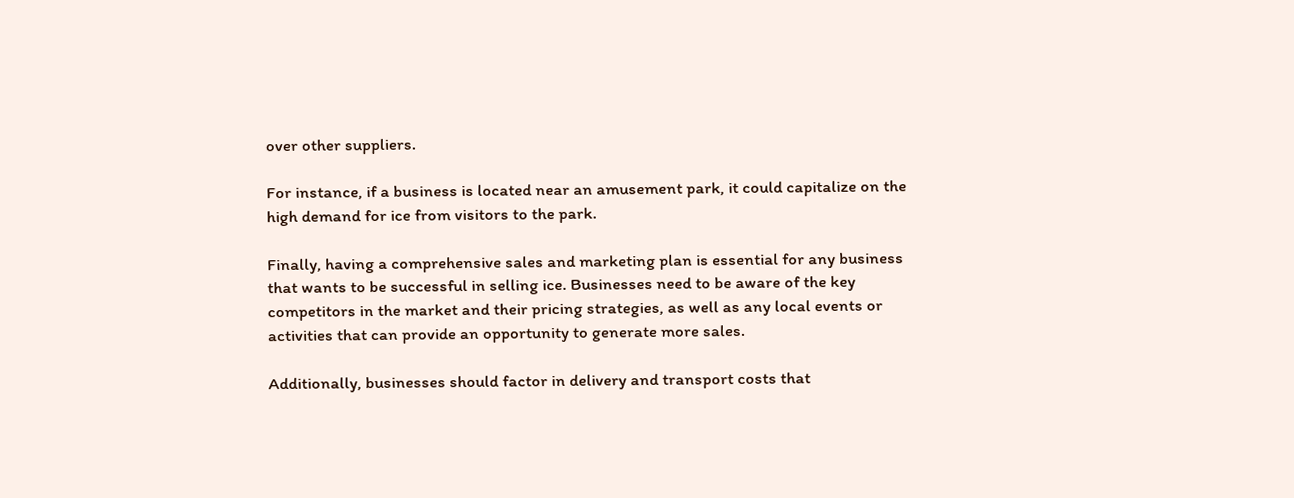over other suppliers.

For instance, if a business is located near an amusement park, it could capitalize on the high demand for ice from visitors to the park.

Finally, having a comprehensive sales and marketing plan is essential for any business that wants to be successful in selling ice. Businesses need to be aware of the key competitors in the market and their pricing strategies, as well as any local events or activities that can provide an opportunity to generate more sales.

Additionally, businesses should factor in delivery and transport costs that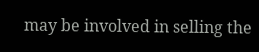may be involved in selling the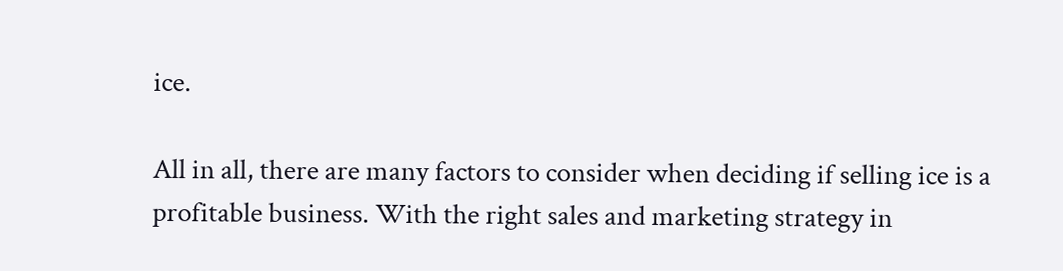ice.

All in all, there are many factors to consider when deciding if selling ice is a profitable business. With the right sales and marketing strategy in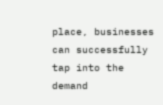place, businesses can successfully tap into the demand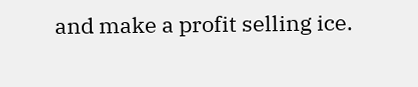and make a profit selling ice.